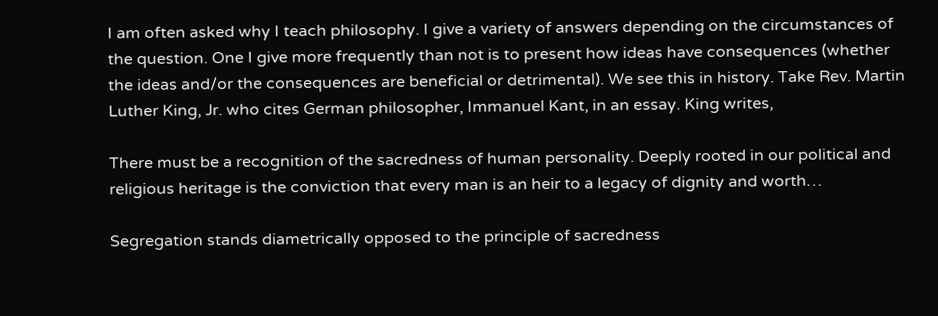I am often asked why I teach philosophy. I give a variety of answers depending on the circumstances of the question. One I give more frequently than not is to present how ideas have consequences (whether the ideas and/or the consequences are beneficial or detrimental). We see this in history. Take Rev. Martin Luther King, Jr. who cites German philosopher, Immanuel Kant, in an essay. King writes,

There must be a recognition of the sacredness of human personality. Deeply rooted in our political and religious heritage is the conviction that every man is an heir to a legacy of dignity and worth…

Segregation stands diametrically opposed to the principle of sacredness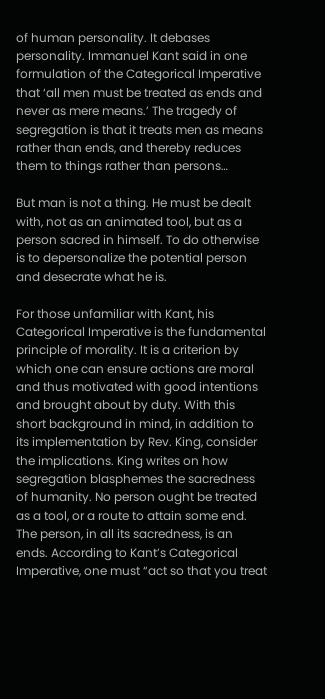of human personality. It debases personality. Immanuel Kant said in one formulation of the Categorical Imperative that ‘all men must be treated as ends and never as mere means.’ The tragedy of segregation is that it treats men as means rather than ends, and thereby reduces them to things rather than persons…

But man is not a thing. He must be dealt with, not as an animated tool, but as a person sacred in himself. To do otherwise is to depersonalize the potential person and desecrate what he is.

For those unfamiliar with Kant, his Categorical Imperative is the fundamental principle of morality. It is a criterion by which one can ensure actions are moral and thus motivated with good intentions and brought about by duty. With this short background in mind, in addition to its implementation by Rev. King, consider the implications. King writes on how segregation blasphemes the sacredness of humanity. No person ought be treated as a tool, or a route to attain some end. The person, in all its sacredness, is an ends. According to Kant’s Categorical Imperative, one must “act so that you treat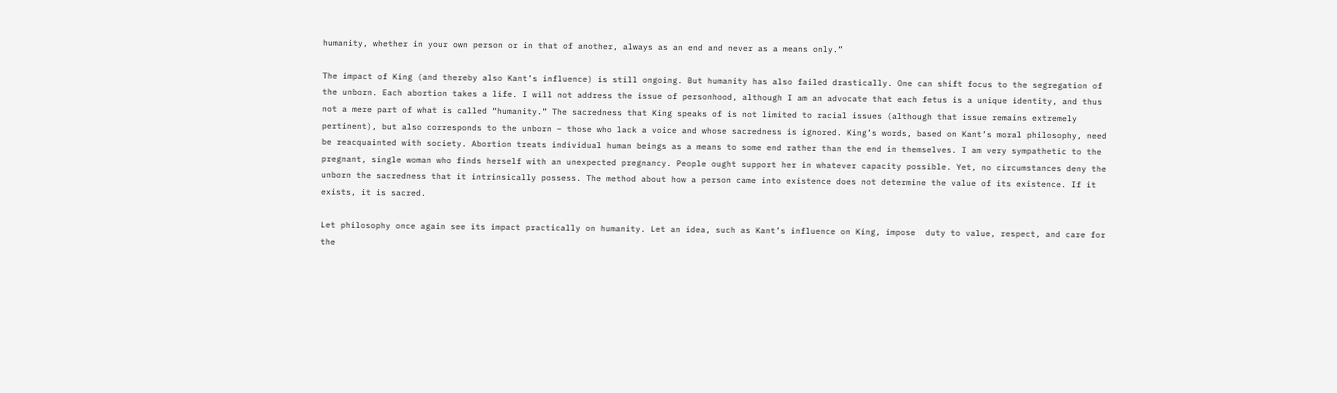humanity, whether in your own person or in that of another, always as an end and never as a means only.”

The impact of King (and thereby also Kant’s influence) is still ongoing. But humanity has also failed drastically. One can shift focus to the segregation of the unborn. Each abortion takes a life. I will not address the issue of personhood, although I am an advocate that each fetus is a unique identity, and thus not a mere part of what is called “humanity.” The sacredness that King speaks of is not limited to racial issues (although that issue remains extremely pertinent), but also corresponds to the unborn – those who lack a voice and whose sacredness is ignored. King’s words, based on Kant’s moral philosophy, need be reacquainted with society. Abortion treats individual human beings as a means to some end rather than the end in themselves. I am very sympathetic to the pregnant, single woman who finds herself with an unexpected pregnancy. People ought support her in whatever capacity possible. Yet, no circumstances deny the unborn the sacredness that it intrinsically possess. The method about how a person came into existence does not determine the value of its existence. If it exists, it is sacred.

Let philosophy once again see its impact practically on humanity. Let an idea, such as Kant’s influence on King, impose  duty to value, respect, and care for the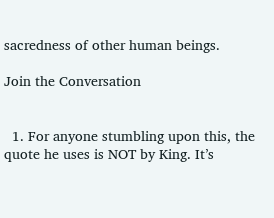sacredness of other human beings.

Join the Conversation


  1. For anyone stumbling upon this, the quote he uses is NOT by King. It’s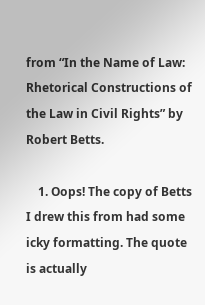from “In the Name of Law: Rhetorical Constructions of the Law in Civil Rights” by Robert Betts.

    1. Oops! The copy of Betts I drew this from had some icky formatting. The quote is actually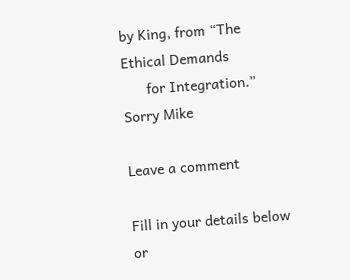by King, from “The Ethical Demands
      for Integration.” Sorry Mike

Leave a comment

Fill in your details below or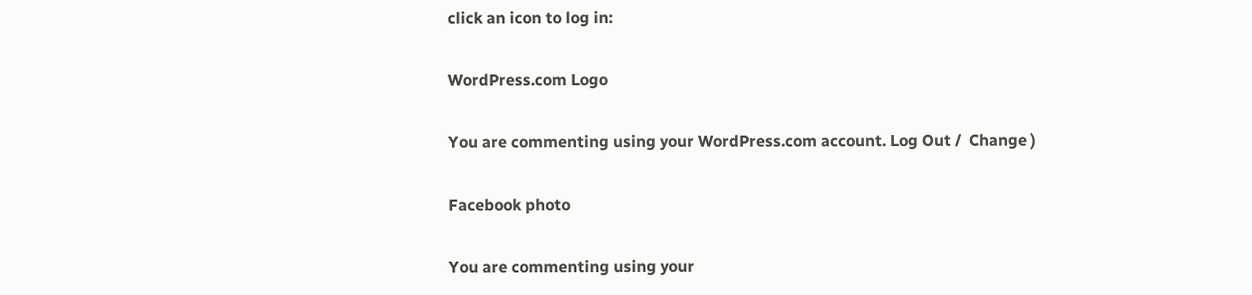click an icon to log in:

WordPress.com Logo

You are commenting using your WordPress.com account. Log Out /  Change )

Facebook photo

You are commenting using your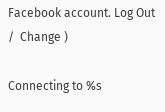Facebook account. Log Out /  Change )

Connecting to %s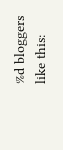%d bloggers like this: